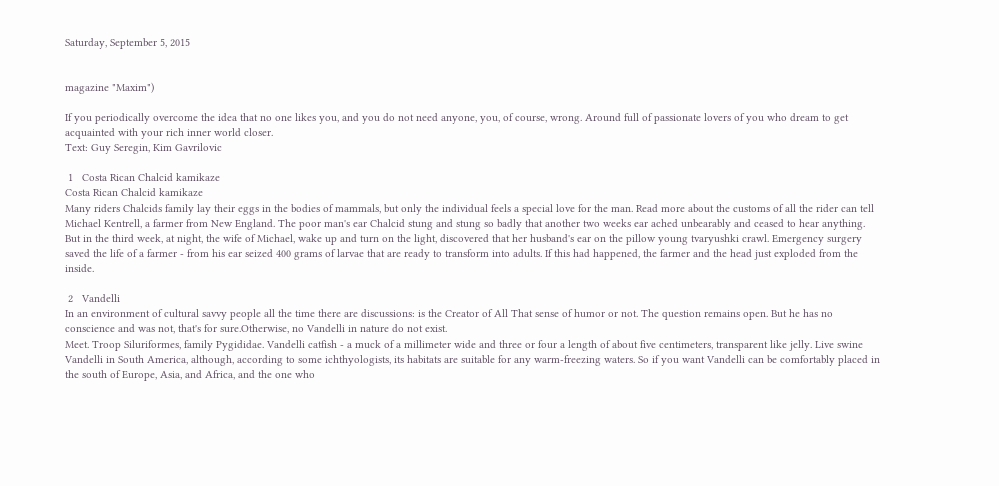Saturday, September 5, 2015


magazine "Maxim")

If you periodically overcome the idea that no one likes you, and you do not need anyone, you, of course, wrong. Around full of passionate lovers of you who dream to get acquainted with your rich inner world closer.
Text: Guy Seregin, Kim Gavrilovic

 1   Costa Rican Chalcid kamikaze
Costa Rican Chalcid kamikaze
Many riders Chalcids family lay their eggs in the bodies of mammals, but only the individual feels a special love for the man. Read more about the customs of all the rider can tell Michael Kentrell, a farmer from New England. The poor man's ear Chalcid stung and stung so badly that another two weeks ear ached unbearably and ceased to hear anything. But in the third week, at night, the wife of Michael, wake up and turn on the light, discovered that her husband's ear on the pillow young tvaryushki crawl. Emergency surgery saved the life of a farmer - from his ear seized 400 grams of larvae that are ready to transform into adults. If this had happened, the farmer and the head just exploded from the inside.

 2   Vandelli
In an environment of cultural savvy people all the time there are discussions: is the Creator of All That sense of humor or not. The question remains open. But he has no conscience and was not, that's for sure.Otherwise, no Vandelli in nature do not exist.
Meet. Troop Siluriformes, family Pygididae. Vandelli catfish - a muck of a millimeter wide and three or four a length of about five centimeters, transparent like jelly. Live swine Vandelli in South America, although, according to some ichthyologists, its habitats are suitable for any warm-freezing waters. So if you want Vandelli can be comfortably placed in the south of Europe, Asia, and Africa, and the one who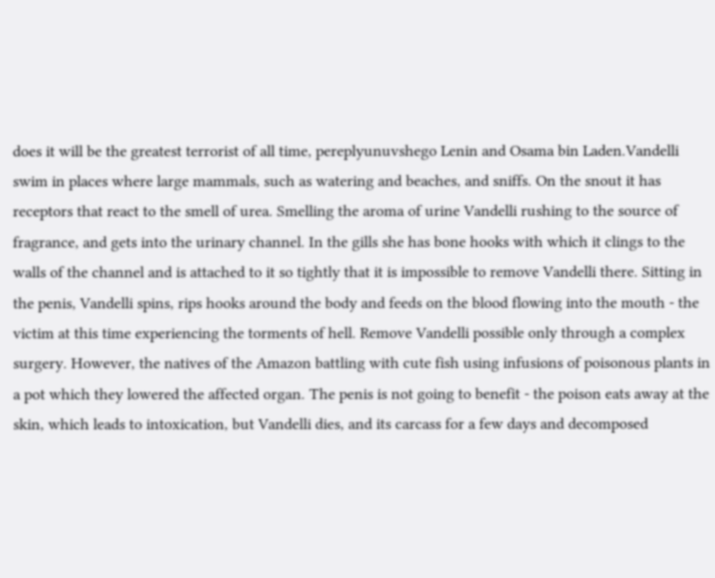does it will be the greatest terrorist of all time, pereplyunuvshego Lenin and Osama bin Laden.Vandelli swim in places where large mammals, such as watering and beaches, and sniffs. On the snout it has receptors that react to the smell of urea. Smelling the aroma of urine Vandelli rushing to the source of fragrance, and gets into the urinary channel. In the gills she has bone hooks with which it clings to the walls of the channel and is attached to it so tightly that it is impossible to remove Vandelli there. Sitting in the penis, Vandelli spins, rips hooks around the body and feeds on the blood flowing into the mouth - the victim at this time experiencing the torments of hell. Remove Vandelli possible only through a complex surgery. However, the natives of the Amazon battling with cute fish using infusions of poisonous plants in a pot which they lowered the affected organ. The penis is not going to benefit - the poison eats away at the skin, which leads to intoxication, but Vandelli dies, and its carcass for a few days and decomposed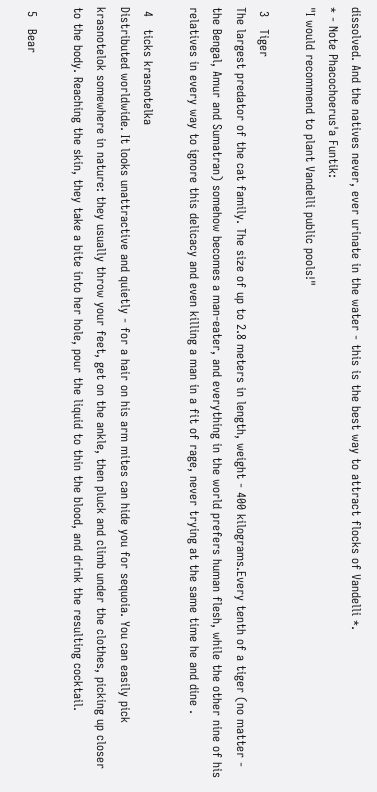dissolved. And the natives never, ever urinate in the water - this is the best way to attract flocks of Vandelli *.
* - Note Phacochoerus'a Funtik:
"I would recommend to plant Vandelli public pools!"

 3   Tiger
The largest predator of the cat family. The size of up to 2.8 meters in length, weight - 400 kilograms.Every tenth of a tiger (no matter - the Bengal, Amur and Sumatran) somehow becomes a man-eater, and everything in the world prefers human flesh, while the other nine of his relatives in every way to ignore this delicacy and even killing a man in a fit of rage, never trying at the same time he and dine .

 4   ticks krasnotelka
Distributed worldwide. It looks unattractive and quietly - for a hair on his arm mites can hide you for sequoia. You can easily pick krasnotelok somewhere in nature: they usually throw your feet, get on the ankle, then pluck and climb under the clothes, picking up closer to the body. Reaching the skin, they take a bite into her hole, pour the liquid to thin the blood, and drink the resulting cocktail.

 5   Bear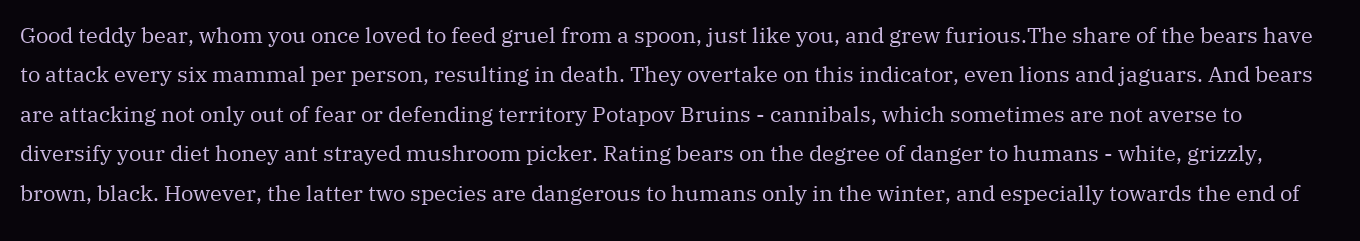Good teddy bear, whom you once loved to feed gruel from a spoon, just like you, and grew furious.The share of the bears have to attack every six mammal per person, resulting in death. They overtake on this indicator, even lions and jaguars. And bears are attacking not only out of fear or defending territory Potapov Bruins - cannibals, which sometimes are not averse to diversify your diet honey ant strayed mushroom picker. Rating bears on the degree of danger to humans - white, grizzly, brown, black. However, the latter two species are dangerous to humans only in the winter, and especially towards the end of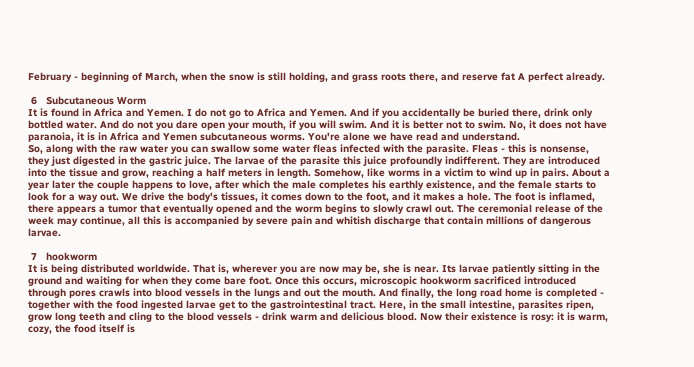February - beginning of March, when the snow is still holding, and grass roots there, and reserve fat A perfect already.

 6   Subcutaneous Worm
It is found in Africa and Yemen. I do not go to Africa and Yemen. And if you accidentally be buried there, drink only bottled water. And do not you dare open your mouth, if you will swim. And it is better not to swim. No, it does not have paranoia, it is in Africa and Yemen subcutaneous worms. You're alone we have read and understand.
So, along with the raw water you can swallow some water fleas infected with the parasite. Fleas - this is nonsense, they just digested in the gastric juice. The larvae of the parasite this juice profoundly indifferent. They are introduced into the tissue and grow, reaching a half meters in length. Somehow, like worms in a victim to wind up in pairs. About a year later the couple happens to love, after which the male completes his earthly existence, and the female starts to look for a way out. We drive the body's tissues, it comes down to the foot, and it makes a hole. The foot is inflamed, there appears a tumor that eventually opened and the worm begins to slowly crawl out. The ceremonial release of the week may continue, all this is accompanied by severe pain and whitish discharge that contain millions of dangerous larvae.

 7   hookworm
It is being distributed worldwide. That is, wherever you are now may be, she is near. Its larvae patiently sitting in the ground and waiting for when they come bare foot. Once this occurs, microscopic hookworm sacrificed introduced through pores crawls into blood vessels in the lungs and out the mouth. And finally, the long road home is completed - together with the food ingested larvae get to the gastrointestinal tract. Here, in the small intestine, parasites ripen, grow long teeth and cling to the blood vessels - drink warm and delicious blood. Now their existence is rosy: it is warm, cozy, the food itself is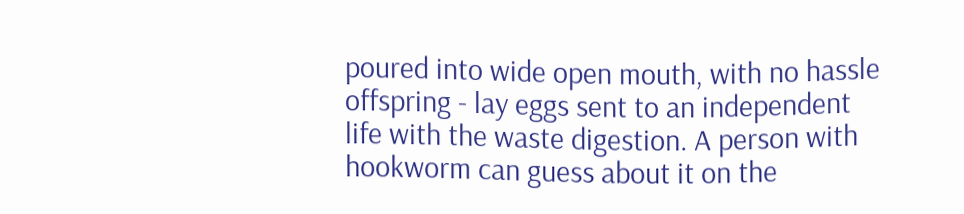poured into wide open mouth, with no hassle offspring - lay eggs sent to an independent life with the waste digestion. A person with hookworm can guess about it on the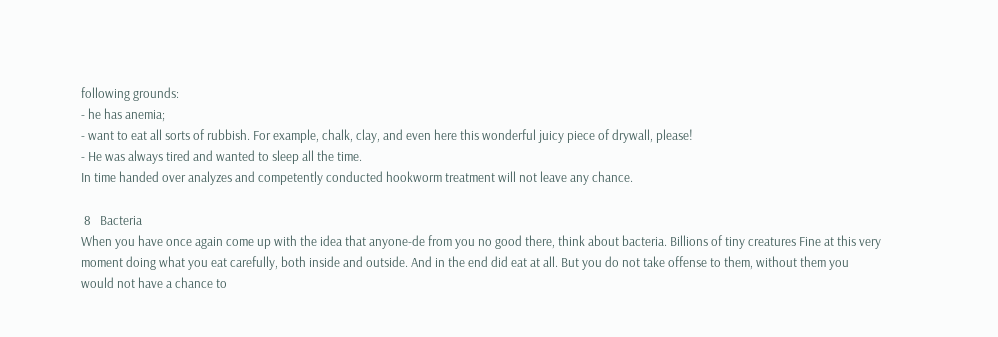following grounds:
- he has anemia;
- want to eat all sorts of rubbish. For example, chalk, clay, and even here this wonderful juicy piece of drywall, please!
- He was always tired and wanted to sleep all the time.
In time handed over analyzes and competently conducted hookworm treatment will not leave any chance.

 8   Bacteria
When you have once again come up with the idea that anyone-de from you no good there, think about bacteria. Billions of tiny creatures Fine at this very moment doing what you eat carefully, both inside and outside. And in the end did eat at all. But you do not take offense to them, without them you would not have a chance to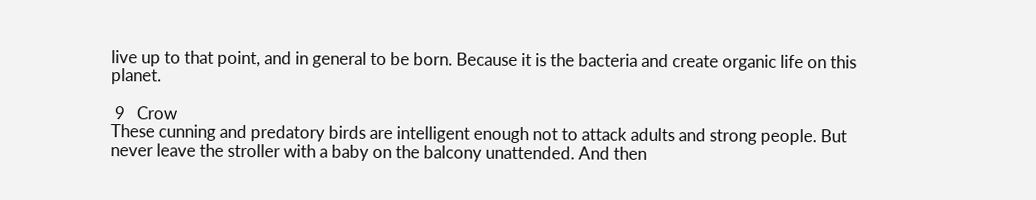live up to that point, and in general to be born. Because it is the bacteria and create organic life on this planet.

 9   Crow
These cunning and predatory birds are intelligent enough not to attack adults and strong people. But never leave the stroller with a baby on the balcony unattended. And then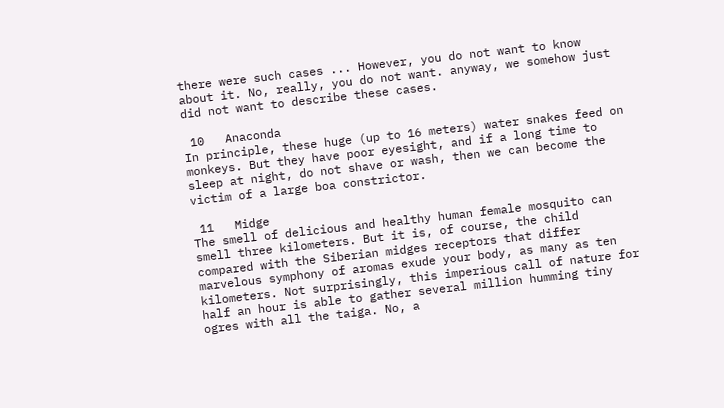there were such cases ... However, you do not want to know about it. No, really, you do not want. anyway, we somehow just did not want to describe these cases.

 10   Anaconda
In principle, these huge (up to 16 meters) water snakes feed on monkeys. But they have poor eyesight, and if a long time to sleep at night, do not shave or wash, then we can become the victim of a large boa constrictor.

 11   Midge
The smell of delicious and healthy human female mosquito can smell three kilometers. But it is, of course, the child compared with the Siberian midges receptors that differ marvelous symphony of aromas exude your body, as many as ten kilometers. Not surprisingly, this imperious call of nature for half an hour is able to gather several million humming tiny ogres with all the taiga. No, a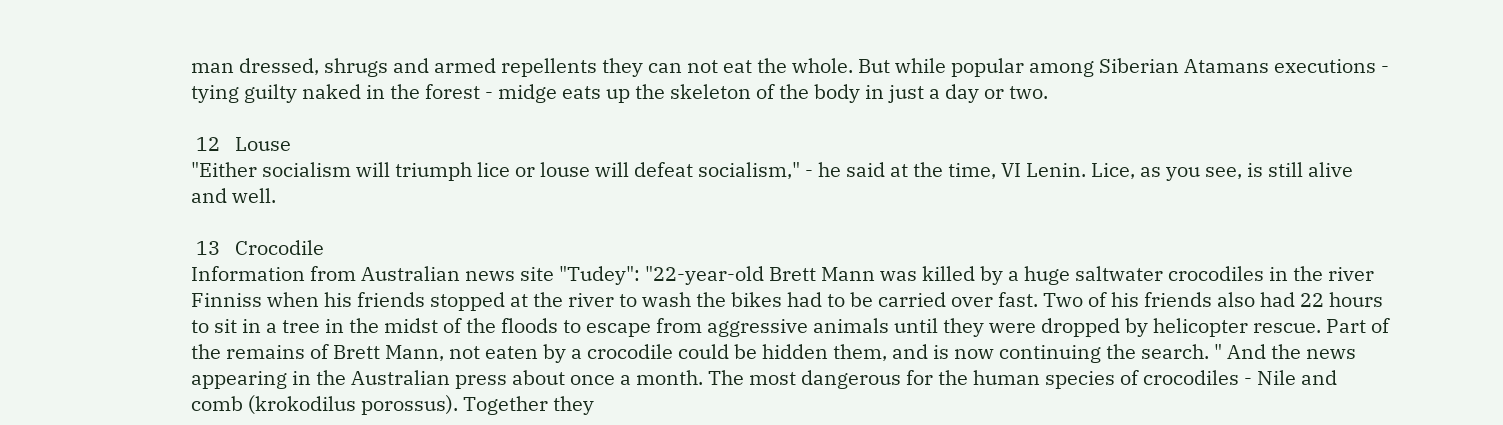man dressed, shrugs and armed repellents they can not eat the whole. But while popular among Siberian Atamans executions - tying guilty naked in the forest - midge eats up the skeleton of the body in just a day or two.

 12   Louse
"Either socialism will triumph lice or louse will defeat socialism," - he said at the time, VI Lenin. Lice, as you see, is still alive and well.

 13   Crocodile
Information from Australian news site "Tudey": "22-year-old Brett Mann was killed by a huge saltwater crocodiles in the river Finniss when his friends stopped at the river to wash the bikes had to be carried over fast. Two of his friends also had 22 hours to sit in a tree in the midst of the floods to escape from aggressive animals until they were dropped by helicopter rescue. Part of the remains of Brett Mann, not eaten by a crocodile could be hidden them, and is now continuing the search. " And the news appearing in the Australian press about once a month. The most dangerous for the human species of crocodiles - Nile and comb (krokodilus porossus). Together they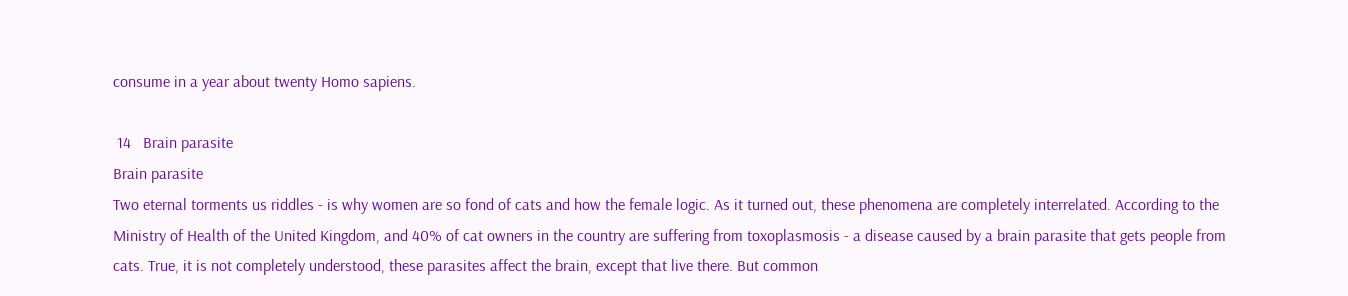consume in a year about twenty Homo sapiens.

 14   Brain parasite
Brain parasite
Two eternal torments us riddles - is why women are so fond of cats and how the female logic. As it turned out, these phenomena are completely interrelated. According to the Ministry of Health of the United Kingdom, and 40% of cat owners in the country are suffering from toxoplasmosis - a disease caused by a brain parasite that gets people from cats. True, it is not completely understood, these parasites affect the brain, except that live there. But common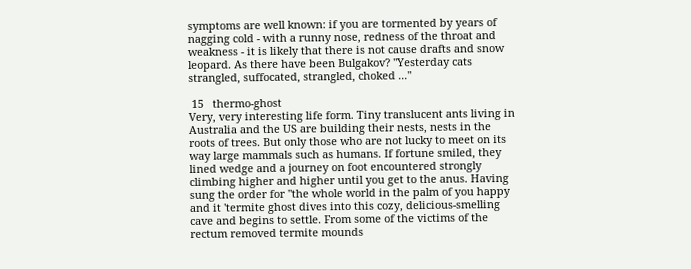symptoms are well known: if you are tormented by years of nagging cold - with a runny nose, redness of the throat and weakness - it is likely that there is not cause drafts and snow leopard. As there have been Bulgakov? "Yesterday cats strangled, suffocated, strangled, choked ..."

 15   thermo-ghost
Very, very interesting life form. Tiny translucent ants living in Australia and the US are building their nests, nests in the roots of trees. But only those who are not lucky to meet on its way large mammals such as humans. If fortune smiled, they lined wedge and a journey on foot encountered strongly climbing higher and higher until you get to the anus. Having sung the order for "the whole world in the palm of you happy and it 'termite ghost dives into this cozy, delicious-smelling cave and begins to settle. From some of the victims of the rectum removed termite mounds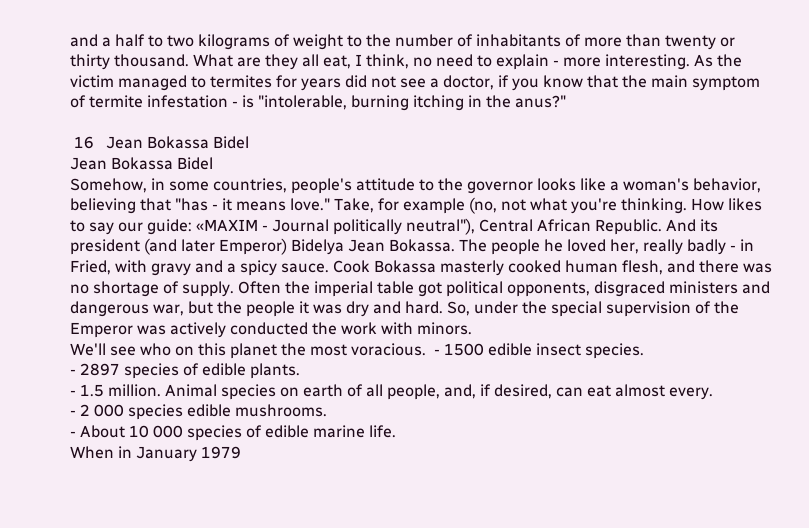and a half to two kilograms of weight to the number of inhabitants of more than twenty or thirty thousand. What are they all eat, I think, no need to explain - more interesting. As the victim managed to termites for years did not see a doctor, if you know that the main symptom of termite infestation - is "intolerable, burning itching in the anus?"

 16   Jean Bokassa Bidel
Jean Bokassa Bidel
Somehow, in some countries, people's attitude to the governor looks like a woman's behavior, believing that "has - it means love." Take, for example (no, not what you're thinking. How likes to say our guide: «MAXIM - Journal politically neutral"), Central African Republic. And its president (and later Emperor) Bidelya Jean Bokassa. The people he loved her, really badly - in Fried, with gravy and a spicy sauce. Cook Bokassa masterly cooked human flesh, and there was no shortage of supply. Often the imperial table got political opponents, disgraced ministers and dangerous war, but the people it was dry and hard. So, under the special supervision of the Emperor was actively conducted the work with minors.
We'll see who on this planet the most voracious.  - 1500 edible insect species.
- 2897 species of edible plants.
- 1.5 million. Animal species on earth of all people, and, if desired, can eat almost every.
- 2 000 species edible mushrooms.
- About 10 000 species of edible marine life.
When in January 1979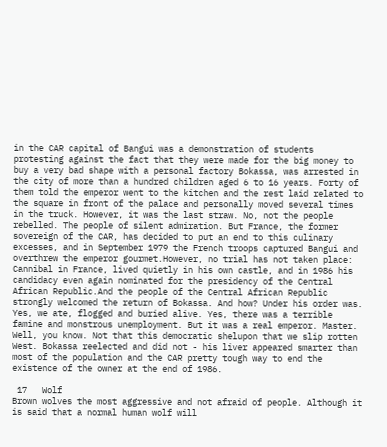in the CAR capital of Bangui was a demonstration of students protesting against the fact that they were made for the big money to buy a very bad shape with a personal factory Bokassa, was arrested in the city of more than a hundred children aged 6 to 16 years. Forty of them told the emperor went to the kitchen and the rest laid related to the square in front of the palace and personally moved several times in the truck. However, it was the last straw. No, not the people rebelled. The people of silent admiration. But France, the former sovereign of the CAR, has decided to put an end to this culinary excesses, and in September 1979 the French troops captured Bangui and overthrew the emperor gourmet.However, no trial has not taken place: Cannibal in France, lived quietly in his own castle, and in 1986 his candidacy even again nominated for the presidency of the Central African Republic.And the people of the Central African Republic strongly welcomed the return of Bokassa. And how? Under his order was. Yes, we ate, flogged and buried alive. Yes, there was a terrible famine and monstrous unemployment. But it was a real emperor. Master.
Well, you know. Not that this democratic shelupon that we slip rotten West. Bokassa reelected and did not - his liver appeared smarter than most of the population and the CAR pretty tough way to end the existence of the owner at the end of 1986.

 17   Wolf
Brown wolves the most aggressive and not afraid of people. Although it is said that a normal human wolf will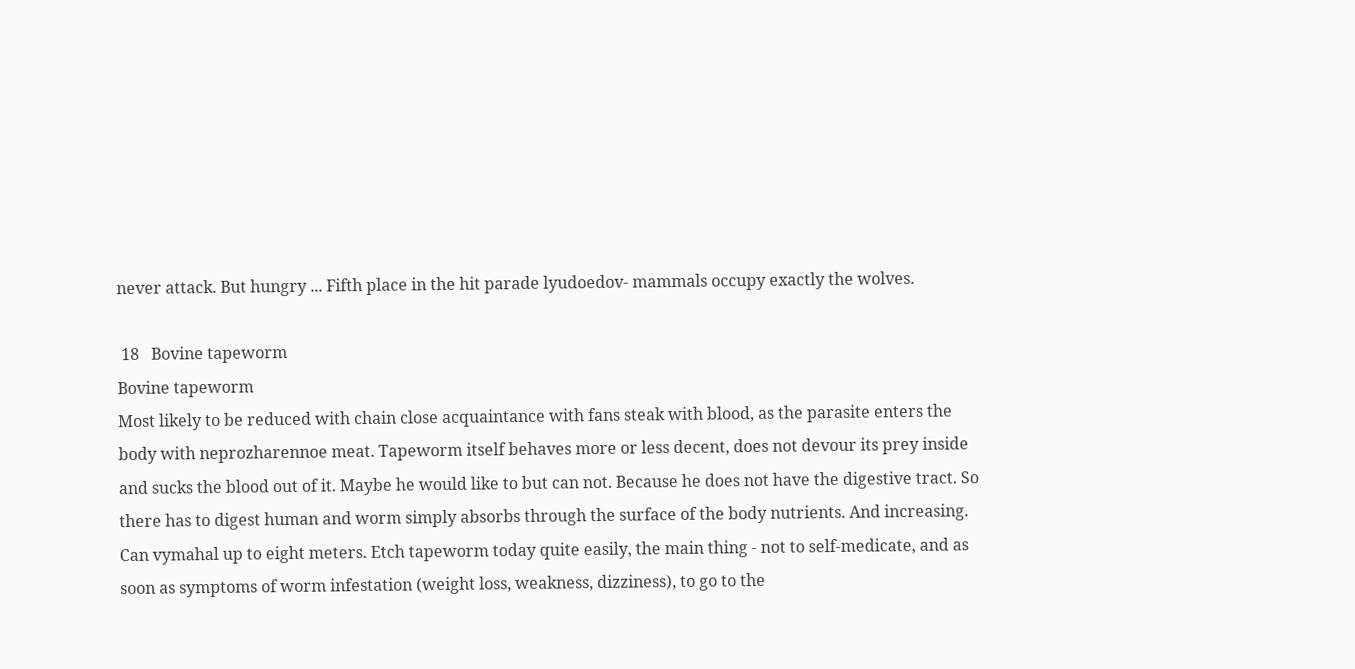never attack. But hungry ... Fifth place in the hit parade lyudoedov- mammals occupy exactly the wolves.

 18   Bovine tapeworm
Bovine tapeworm
Most likely to be reduced with chain close acquaintance with fans steak with blood, as the parasite enters the body with neprozharennoe meat. Tapeworm itself behaves more or less decent, does not devour its prey inside and sucks the blood out of it. Maybe he would like to but can not. Because he does not have the digestive tract. So there has to digest human and worm simply absorbs through the surface of the body nutrients. And increasing. Can vymahal up to eight meters. Etch tapeworm today quite easily, the main thing - not to self-medicate, and as soon as symptoms of worm infestation (weight loss, weakness, dizziness), to go to the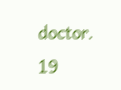doctor.                                                                                                                                                                                                                                                                                                                                                                                                                                                                                        19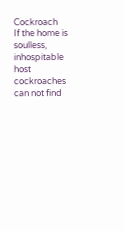Cockroach
If the home is soulless, inhospitable host cockroaches can not find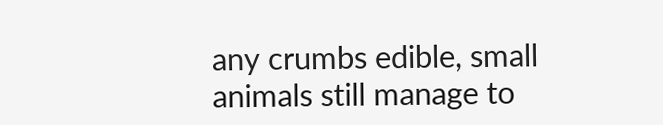any crumbs edible, small animals still manage to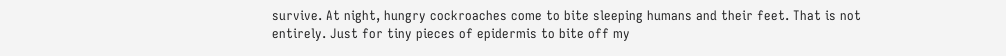survive. At night, hungry cockroaches come to bite sleeping humans and their feet. That is not entirely. Just for tiny pieces of epidermis to bite off my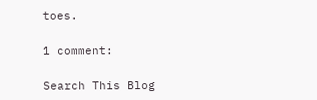toes.

1 comment:

Search This Blog